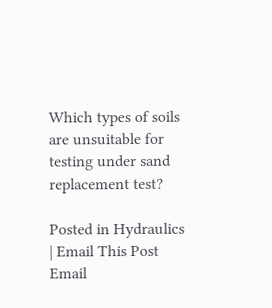Which types of soils are unsuitable for testing under sand replacement test?

Posted in Hydraulics | Email This Post Email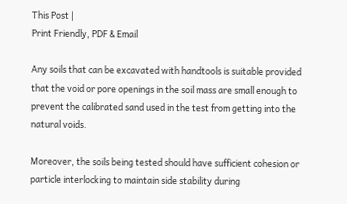This Post |
Print Friendly, PDF & Email

Any soils that can be excavated with handtools is suitable provided that the void or pore openings in the soil mass are small enough to prevent the calibrated sand used in the test from getting into the natural voids.

Moreover, the soils being tested should have sufficient cohesion or particle interlocking to maintain side stability during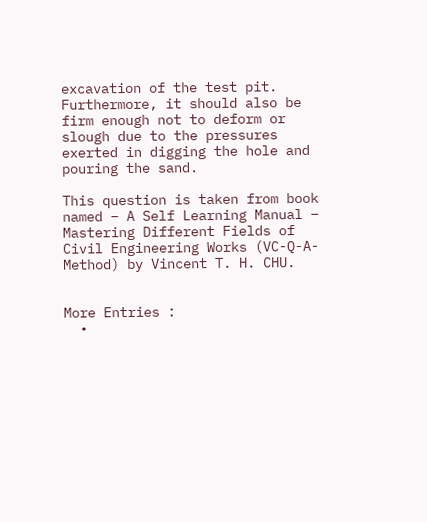excavation of the test pit. Furthermore, it should also be firm enough not to deform or slough due to the pressures exerted in digging the hole and pouring the sand.

This question is taken from book named – A Self Learning Manual – Mastering Different Fields of Civil Engineering Works (VC-Q-A-Method) by Vincent T. H. CHU.


More Entries :
  •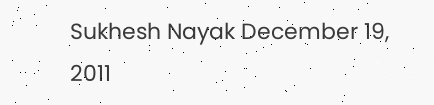Sukhesh Nayak December 19, 2011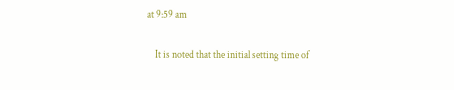at 9:59 am

    It is noted that the initial setting time of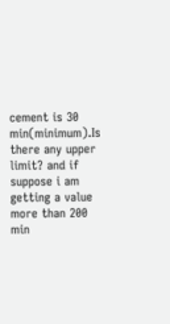cement is 30 min(minimum).Is there any upper limit? and if suppose i am getting a value more than 200 min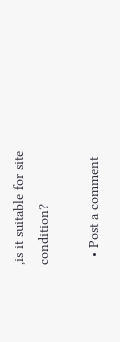,is it suitable for site condition?

  • Post a comment